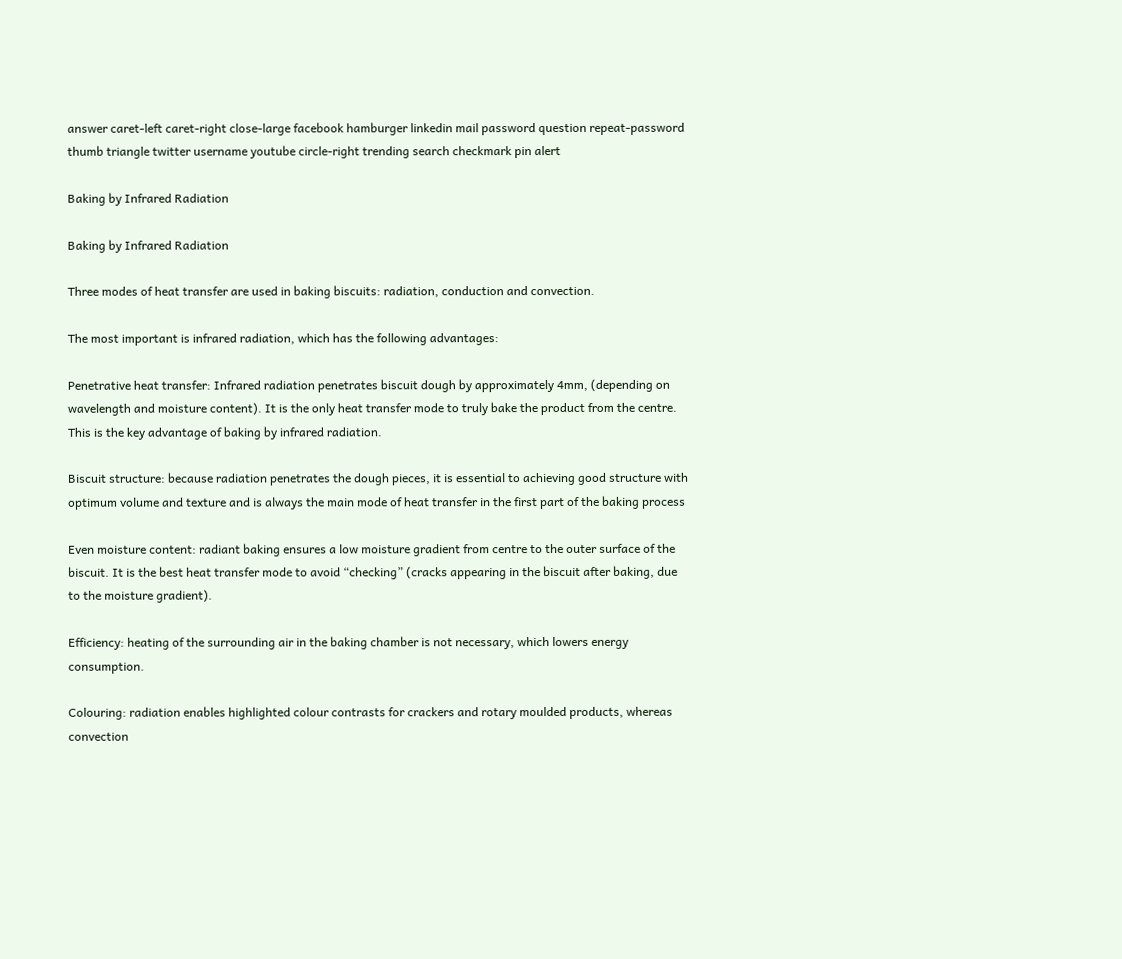answer caret-left caret-right close-large facebook hamburger linkedin mail password question repeat-password thumb triangle twitter username youtube circle-right trending search checkmark pin alert

Baking by Infrared Radiation

Baking by Infrared Radiation

Three modes of heat transfer are used in baking biscuits: radiation, conduction and convection.

The most important is infrared radiation, which has the following advantages:

Penetrative heat transfer: Infrared radiation penetrates biscuit dough by approximately 4mm, (depending on wavelength and moisture content). It is the only heat transfer mode to truly bake the product from the centre. This is the key advantage of baking by infrared radiation.

Biscuit structure: because radiation penetrates the dough pieces, it is essential to achieving good structure with optimum volume and texture and is always the main mode of heat transfer in the first part of the baking process

Even moisture content: radiant baking ensures a low moisture gradient from centre to the outer surface of the biscuit. It is the best heat transfer mode to avoid “checking” (cracks appearing in the biscuit after baking, due to the moisture gradient).

Efficiency: heating of the surrounding air in the baking chamber is not necessary, which lowers energy consumption.

Colouring: radiation enables highlighted colour contrasts for crackers and rotary moulded products, whereas convection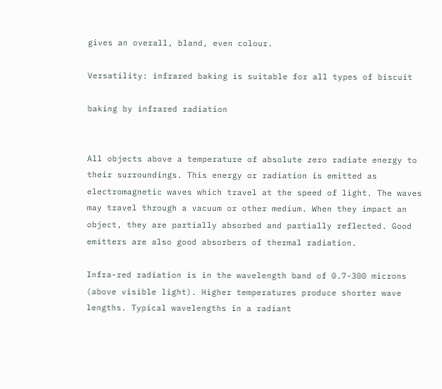gives an overall, bland, even colour.

Versatility: infrared baking is suitable for all types of biscuit

baking by infrared radiation


All objects above a temperature of absolute zero radiate energy to their surroundings. This energy or radiation is emitted as electromagnetic waves which travel at the speed of light. The waves may travel through a vacuum or other medium. When they impact an object, they are partially absorbed and partially reflected. Good emitters are also good absorbers of thermal radiation.

Infra-red radiation is in the wavelength band of 0.7-300 microns (above visible light). Higher temperatures produce shorter wave lengths. Typical wavelengths in a radiant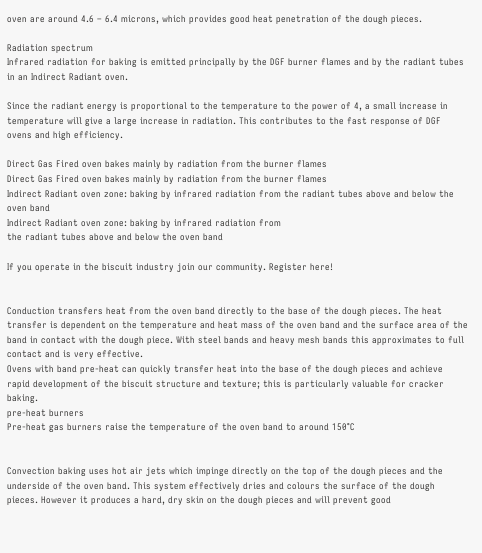oven are around 4.6 – 6.4 microns, which provides good heat penetration of the dough pieces.

Radiation spectrum
Infrared radiation for baking is emitted principally by the DGF burner flames and by the radiant tubes in an Indirect Radiant oven.

Since the radiant energy is proportional to the temperature to the power of 4, a small increase in temperature will give a large increase in radiation. This contributes to the fast response of DGF ovens and high efficiency.

Direct Gas Fired oven bakes mainly by radiation from the burner flames
Direct Gas Fired oven bakes mainly by radiation from the burner flames
Indirect Radiant oven zone: baking by infrared radiation from the radiant tubes above and below the oven band
Indirect Radiant oven zone: baking by infrared radiation from
the radiant tubes above and below the oven band

If you operate in the biscuit industry join our community. Register here!


Conduction transfers heat from the oven band directly to the base of the dough pieces. The heat transfer is dependent on the temperature and heat mass of the oven band and the surface area of the band in contact with the dough piece. With steel bands and heavy mesh bands this approximates to full contact and is very effective.
Ovens with band pre-heat can quickly transfer heat into the base of the dough pieces and achieve rapid development of the biscuit structure and texture; this is particularly valuable for cracker baking.
pre-heat burners
Pre-heat gas burners raise the temperature of the oven band to around 150°C


Convection baking uses hot air jets which impinge directly on the top of the dough pieces and the underside of the oven band. This system effectively dries and colours the surface of the dough pieces. However it produces a hard, dry skin on the dough pieces and will prevent good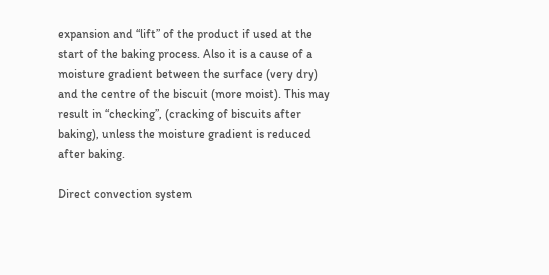expansion and “lift” of the product if used at the start of the baking process. Also it is a cause of a moisture gradient between the surface (very dry) and the centre of the biscuit (more moist). This may result in “checking”, (cracking of biscuits after baking), unless the moisture gradient is reduced after baking.

Direct convection system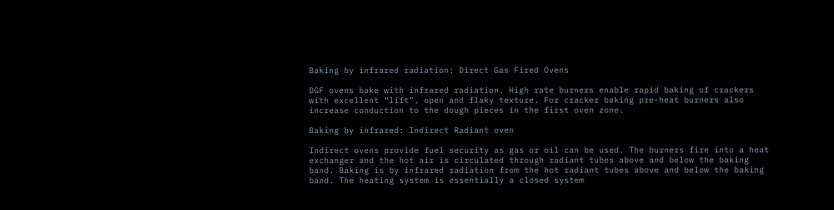Baking by infrared radiation: Direct Gas Fired Ovens

DGF ovens bake with infrared radiation. High rate burners enable rapid baking of crackers with excellent “lift”, open and flaky texture. For cracker baking pre-heat burners also increase conduction to the dough pieces in the first oven zone.

Baking by infrared: Indirect Radiant oven

Indirect ovens provide fuel security as gas or oil can be used. The burners fire into a heat exchanger and the hot air is circulated through radiant tubes above and below the baking band. Baking is by infrared radiation from the hot radiant tubes above and below the baking band. The heating system is essentially a closed system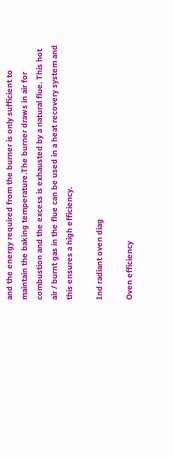and the energy required from the burner is only sufficient to maintain the baking temperature.The burner draws in air for combustion and the excess is exhausted by a natural flue. This hot air / burnt gas in the flue can be used in a heat recovery system and this ensures a high efficiency.

Ind radiant oven diag

Oven efficiency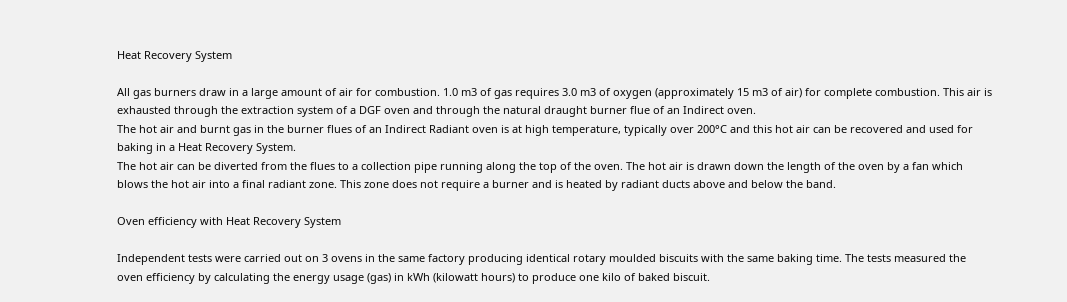Heat Recovery System

All gas burners draw in a large amount of air for combustion. 1.0 m3 of gas requires 3.0 m3 of oxygen (approximately 15 m3 of air) for complete combustion. This air is exhausted through the extraction system of a DGF oven and through the natural draught burner flue of an Indirect oven.
The hot air and burnt gas in the burner flues of an Indirect Radiant oven is at high temperature, typically over 200°C and this hot air can be recovered and used for baking in a Heat Recovery System.
The hot air can be diverted from the flues to a collection pipe running along the top of the oven. The hot air is drawn down the length of the oven by a fan which blows the hot air into a final radiant zone. This zone does not require a burner and is heated by radiant ducts above and below the band.

Oven efficiency with Heat Recovery System

Independent tests were carried out on 3 ovens in the same factory producing identical rotary moulded biscuits with the same baking time. The tests measured the oven efficiency by calculating the energy usage (gas) in kWh (kilowatt hours) to produce one kilo of baked biscuit.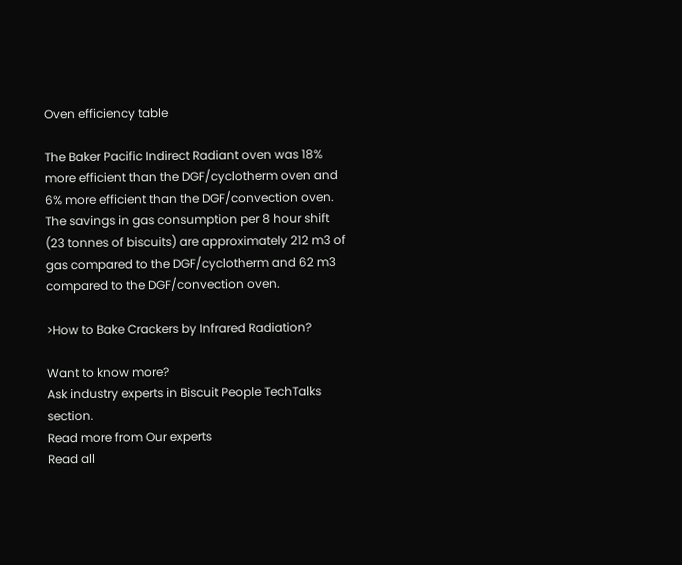Oven efficiency table

The Baker Pacific Indirect Radiant oven was 18% more efficient than the DGF/cyclotherm oven and 6% more efficient than the DGF/convection oven. The savings in gas consumption per 8 hour shift (23 tonnes of biscuits) are approximately 212 m3 of gas compared to the DGF/cyclotherm and 62 m3 compared to the DGF/convection oven.

>How to Bake Crackers by Infrared Radiation?

Want to know more?
Ask industry experts in Biscuit People TechTalks section.
Read more from Our experts
Read all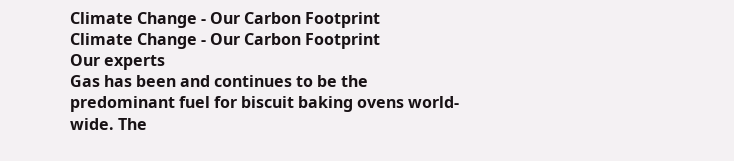Climate Change - Our Carbon Footprint
Climate Change - Our Carbon Footprint
Our experts
Gas has been and continues to be the predominant fuel for biscuit baking ovens world-wide. The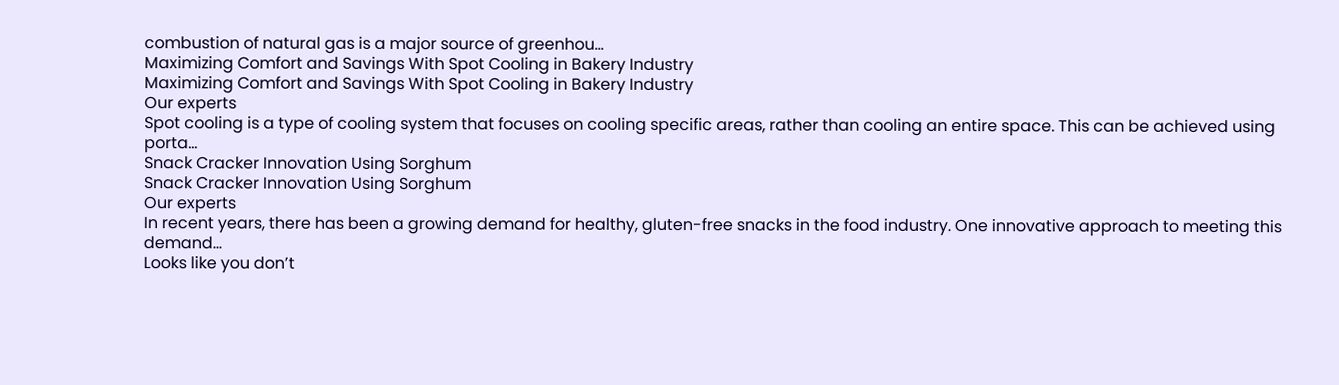combustion of natural gas is a major source of greenhou...
Maximizing Comfort and Savings With Spot Cooling in Bakery Industry
Maximizing Comfort and Savings With Spot Cooling in Bakery Industry
Our experts
Spot cooling is a type of cooling system that focuses on cooling specific areas, rather than cooling an entire space. This can be achieved using porta...
Snack Cracker Innovation Using Sorghum
Snack Cracker Innovation Using Sorghum
Our experts
In recent years, there has been a growing demand for healthy, gluten-free snacks in the food industry. One innovative approach to meeting this demand...
Looks like you don’t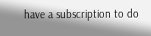have a subscription to do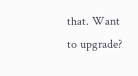that. Want to upgrade?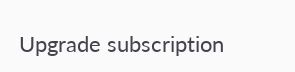Upgrade subscription